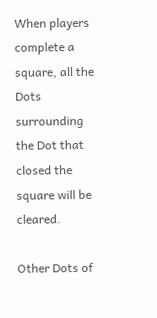When players complete a square, all the Dots surrounding the Dot that closed the square will be cleared.

Other Dots of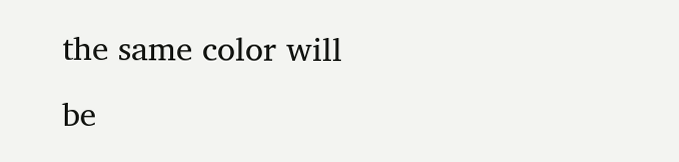the same color will be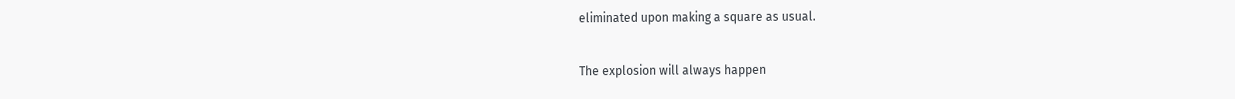eliminated upon making a square as usual.

The explosion will always happen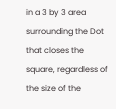in a 3 by 3 area surrounding the Dot that closes the square, regardless of the size of the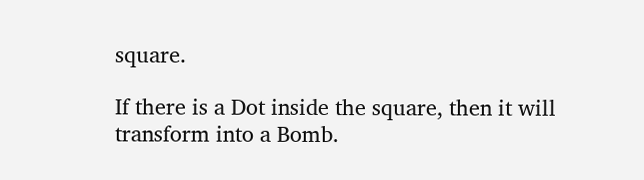square.

If there is a Dot inside the square, then it will transform into a Bomb.